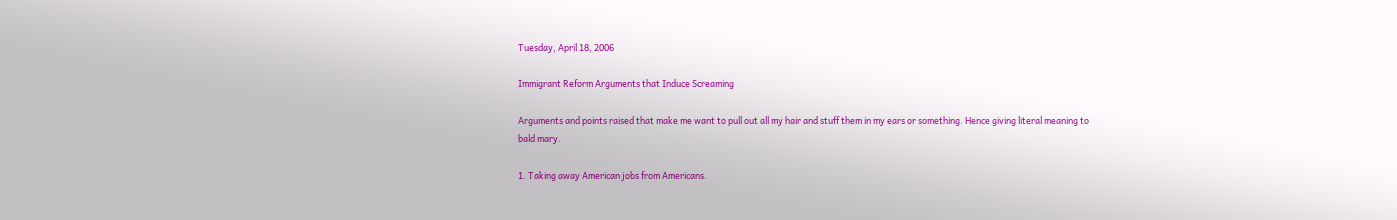Tuesday, April 18, 2006

Immigrant Reform Arguments that Induce Screaming

Arguments and points raised that make me want to pull out all my hair and stuff them in my ears or something. Hence giving literal meaning to bald mary.

1. Taking away American jobs from Americans.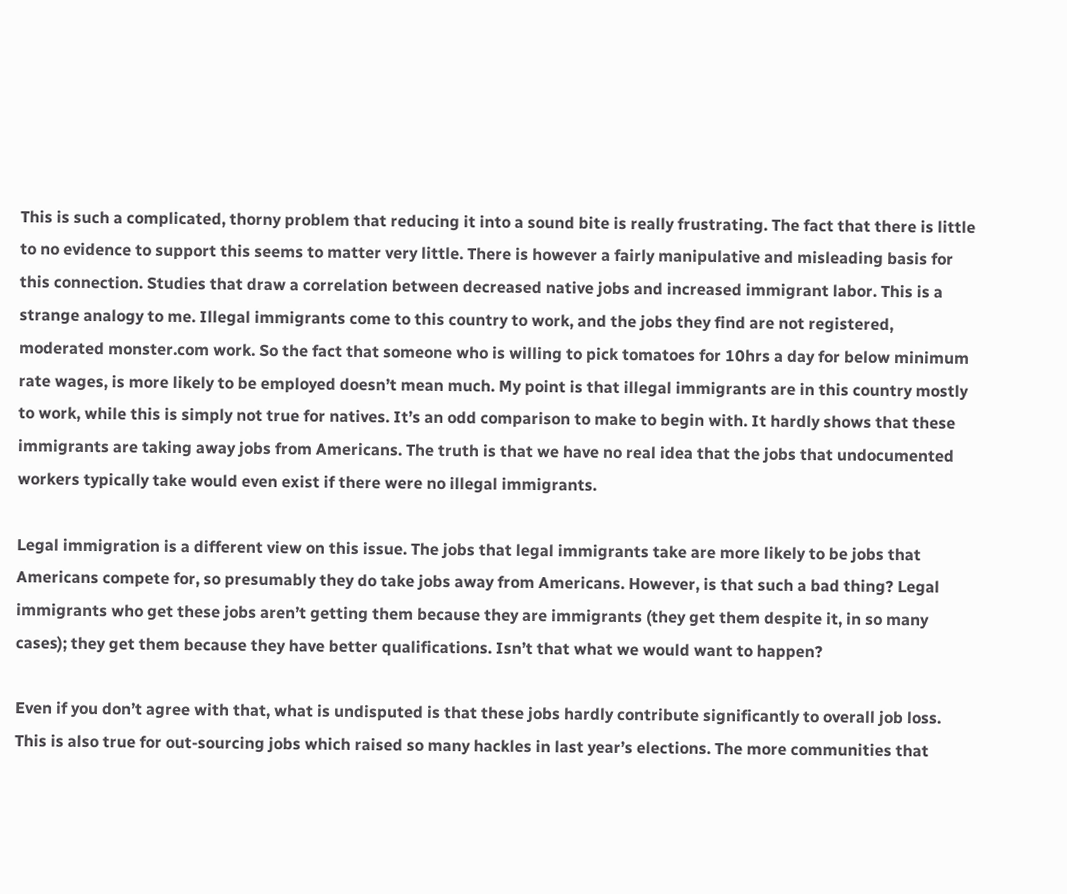This is such a complicated, thorny problem that reducing it into a sound bite is really frustrating. The fact that there is little to no evidence to support this seems to matter very little. There is however a fairly manipulative and misleading basis for this connection. Studies that draw a correlation between decreased native jobs and increased immigrant labor. This is a strange analogy to me. Illegal immigrants come to this country to work, and the jobs they find are not registered, moderated monster.com work. So the fact that someone who is willing to pick tomatoes for 10hrs a day for below minimum rate wages, is more likely to be employed doesn’t mean much. My point is that illegal immigrants are in this country mostly to work, while this is simply not true for natives. It’s an odd comparison to make to begin with. It hardly shows that these immigrants are taking away jobs from Americans. The truth is that we have no real idea that the jobs that undocumented workers typically take would even exist if there were no illegal immigrants.

Legal immigration is a different view on this issue. The jobs that legal immigrants take are more likely to be jobs that Americans compete for, so presumably they do take jobs away from Americans. However, is that such a bad thing? Legal immigrants who get these jobs aren’t getting them because they are immigrants (they get them despite it, in so many cases); they get them because they have better qualifications. Isn’t that what we would want to happen?

Even if you don’t agree with that, what is undisputed is that these jobs hardly contribute significantly to overall job loss. This is also true for out-sourcing jobs which raised so many hackles in last year’s elections. The more communities that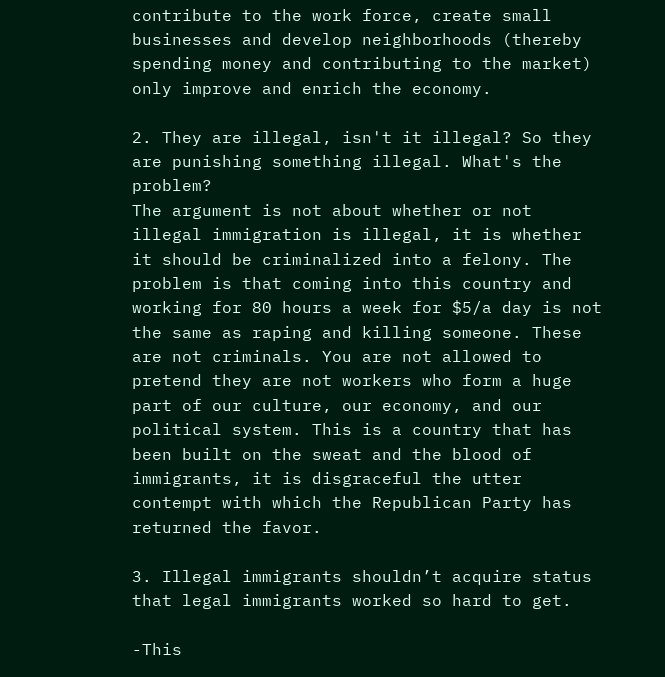contribute to the work force, create small businesses and develop neighborhoods (thereby spending money and contributing to the market) only improve and enrich the economy.

2. They are illegal, isn't it illegal? So they are punishing something illegal. What's the problem?
The argument is not about whether or not illegal immigration is illegal, it is whether it should be criminalized into a felony. The problem is that coming into this country and working for 80 hours a week for $5/a day is not the same as raping and killing someone. These are not criminals. You are not allowed to pretend they are not workers who form a huge part of our culture, our economy, and our political system. This is a country that has been built on the sweat and the blood of immigrants, it is disgraceful the utter contempt with which the Republican Party has returned the favor.

3. Illegal immigrants shouldn’t acquire status that legal immigrants worked so hard to get.

-This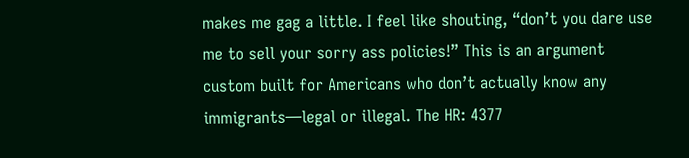makes me gag a little. I feel like shouting, “don’t you dare use me to sell your sorry ass policies!” This is an argument custom built for Americans who don’t actually know any immigrants—legal or illegal. The HR: 4377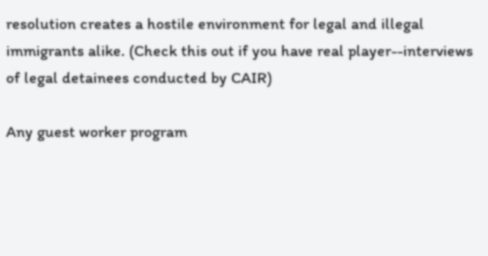resolution creates a hostile environment for legal and illegal immigrants alike. (Check this out if you have real player--interviews of legal detainees conducted by CAIR)

Any guest worker program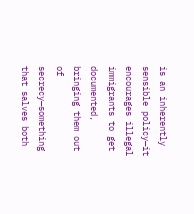is an inherently sensible policy—it encourages illegal immigrants to get documented, bringing them out of secrecy—something that salves both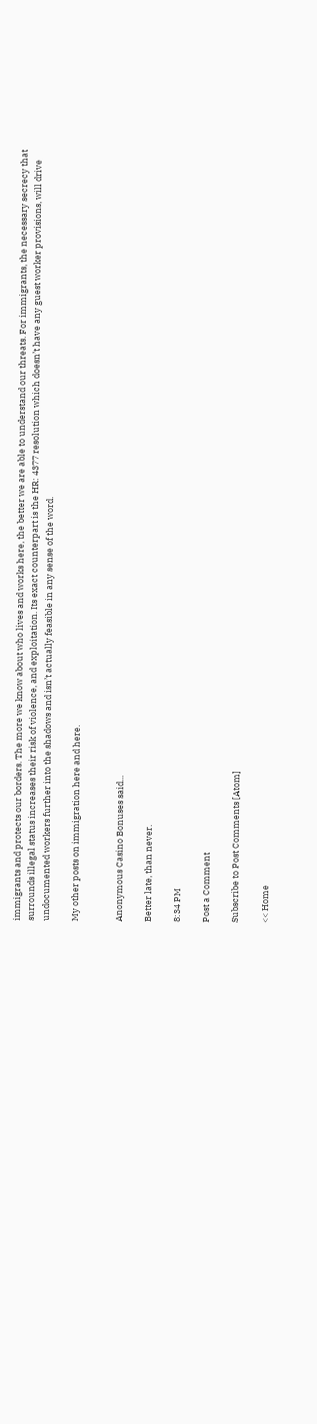immigrants and protects our borders. The more we know about who lives and works here, the better we are able to understand our threats. For immigrants, the necessary secrecy that surrounds illegal status increases their risk of violence, and exploitation. Its exact counterpart is the HR: 4377 resolution which doesn’t have any guest worker provisions, will drive undocumented workers further into the shadows and isn’t actually feasible in any sense of the word.

My other posts on immigration here and here.


Anonymous Casino Bonuses said...

Better late, than never.

8:34 PM

Post a Comment

Subscribe to Post Comments [Atom]

<< Home